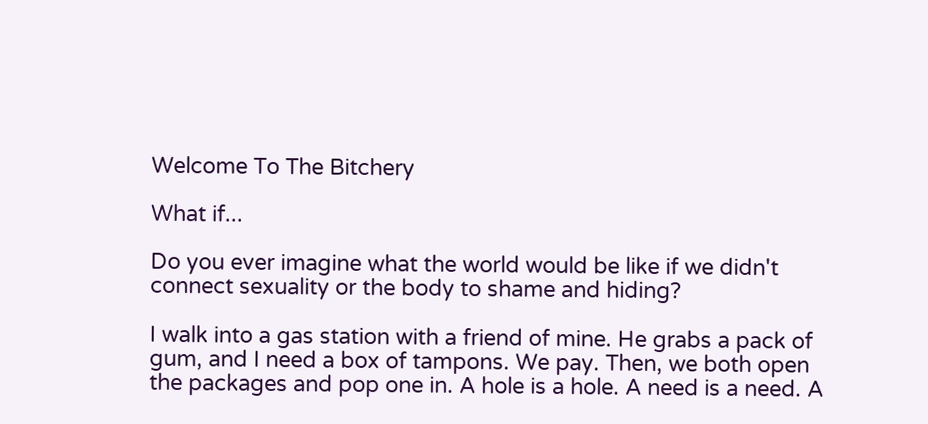Welcome To The Bitchery

What if...

Do you ever imagine what the world would be like if we didn't connect sexuality or the body to shame and hiding?

I walk into a gas station with a friend of mine. He grabs a pack of gum, and I need a box of tampons. We pay. Then, we both open the packages and pop one in. A hole is a hole. A need is a need. A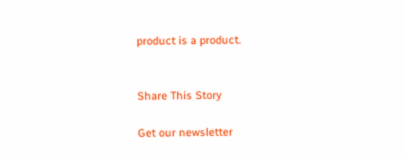product is a product.


Share This Story

Get our newsletter